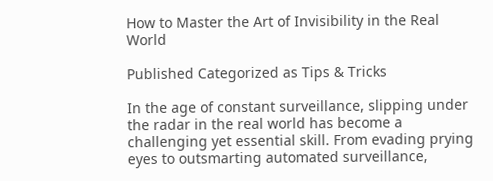How to Master the Art of Invisibility in the Real World

Published Categorized as Tips & Tricks

In the age of constant surveillance, slipping under the radar in the real world has become a challenging yet essential skill. From evading prying eyes to outsmarting automated surveillance,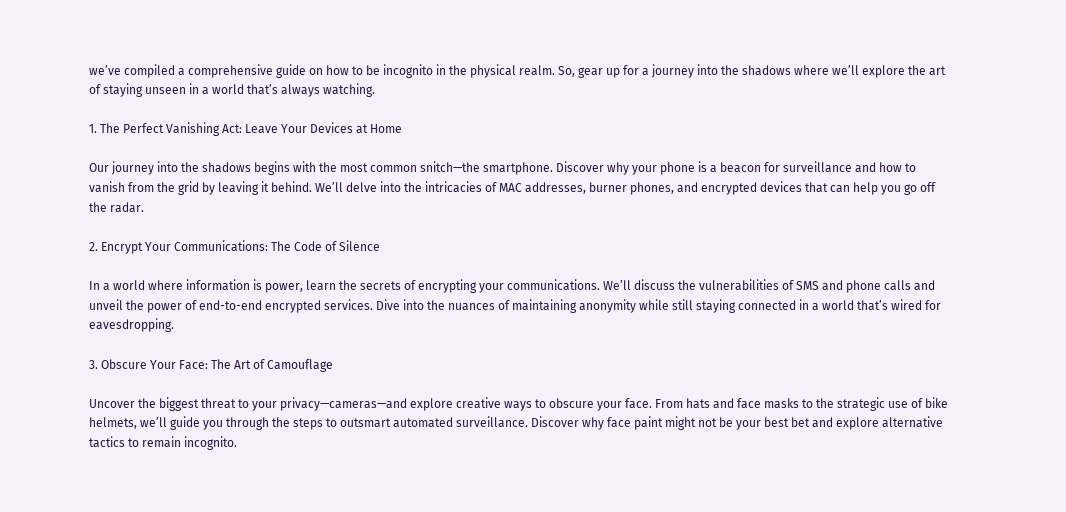we’ve compiled a comprehensive guide on how to be incognito in the physical realm. So, gear up for a journey into the shadows where we’ll explore the art of staying unseen in a world that’s always watching.

1. The Perfect Vanishing Act: Leave Your Devices at Home

Our journey into the shadows begins with the most common snitch—the smartphone. Discover why your phone is a beacon for surveillance and how to vanish from the grid by leaving it behind. We’ll delve into the intricacies of MAC addresses, burner phones, and encrypted devices that can help you go off the radar.

2. Encrypt Your Communications: The Code of Silence

In a world where information is power, learn the secrets of encrypting your communications. We’ll discuss the vulnerabilities of SMS and phone calls and unveil the power of end-to-end encrypted services. Dive into the nuances of maintaining anonymity while still staying connected in a world that’s wired for eavesdropping.

3. Obscure Your Face: The Art of Camouflage

Uncover the biggest threat to your privacy—cameras—and explore creative ways to obscure your face. From hats and face masks to the strategic use of bike helmets, we’ll guide you through the steps to outsmart automated surveillance. Discover why face paint might not be your best bet and explore alternative tactics to remain incognito.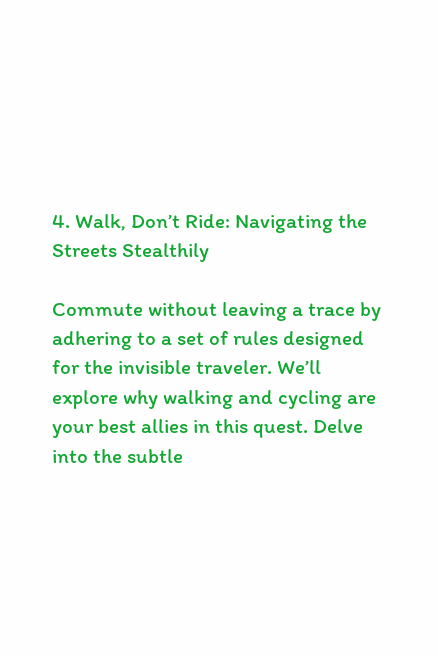4. Walk, Don’t Ride: Navigating the Streets Stealthily

Commute without leaving a trace by adhering to a set of rules designed for the invisible traveler. We’ll explore why walking and cycling are your best allies in this quest. Delve into the subtle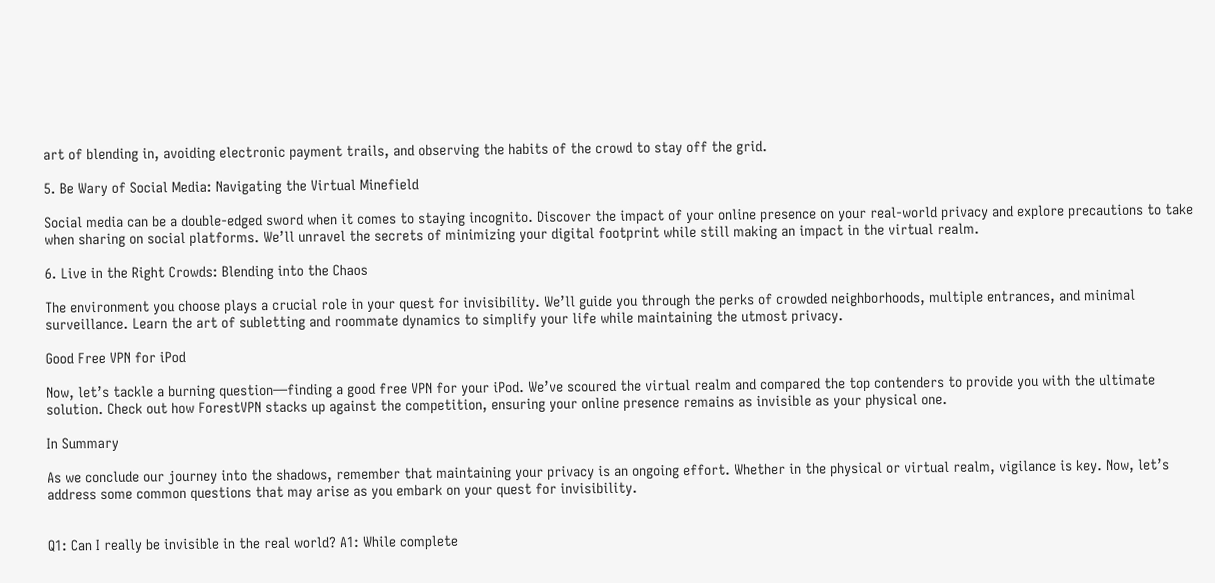art of blending in, avoiding electronic payment trails, and observing the habits of the crowd to stay off the grid.

5. Be Wary of Social Media: Navigating the Virtual Minefield

Social media can be a double-edged sword when it comes to staying incognito. Discover the impact of your online presence on your real-world privacy and explore precautions to take when sharing on social platforms. We’ll unravel the secrets of minimizing your digital footprint while still making an impact in the virtual realm.

6. Live in the Right Crowds: Blending into the Chaos

The environment you choose plays a crucial role in your quest for invisibility. We’ll guide you through the perks of crowded neighborhoods, multiple entrances, and minimal surveillance. Learn the art of subletting and roommate dynamics to simplify your life while maintaining the utmost privacy.

Good Free VPN for iPod

Now, let’s tackle a burning question—finding a good free VPN for your iPod. We’ve scoured the virtual realm and compared the top contenders to provide you with the ultimate solution. Check out how ForestVPN stacks up against the competition, ensuring your online presence remains as invisible as your physical one.

In Summary

As we conclude our journey into the shadows, remember that maintaining your privacy is an ongoing effort. Whether in the physical or virtual realm, vigilance is key. Now, let’s address some common questions that may arise as you embark on your quest for invisibility.


Q1: Can I really be invisible in the real world? A1: While complete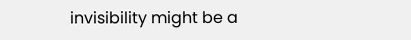invisibility might be a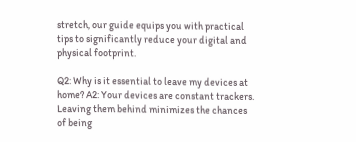stretch, our guide equips you with practical tips to significantly reduce your digital and physical footprint.

Q2: Why is it essential to leave my devices at home? A2: Your devices are constant trackers. Leaving them behind minimizes the chances of being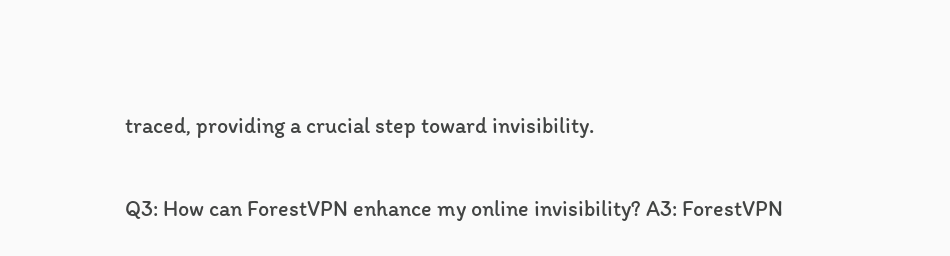traced, providing a crucial step toward invisibility.

Q3: How can ForestVPN enhance my online invisibility? A3: ForestVPN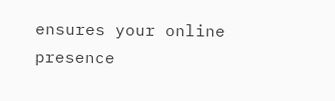ensures your online presence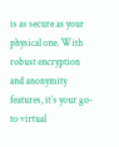is as secure as your physical one. With robust encryption and anonymity features, it’s your go-to virtual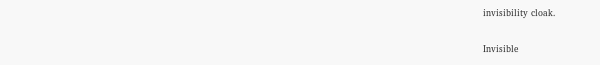invisibility cloak.

Invisible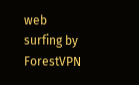web surfing by ForestVPN